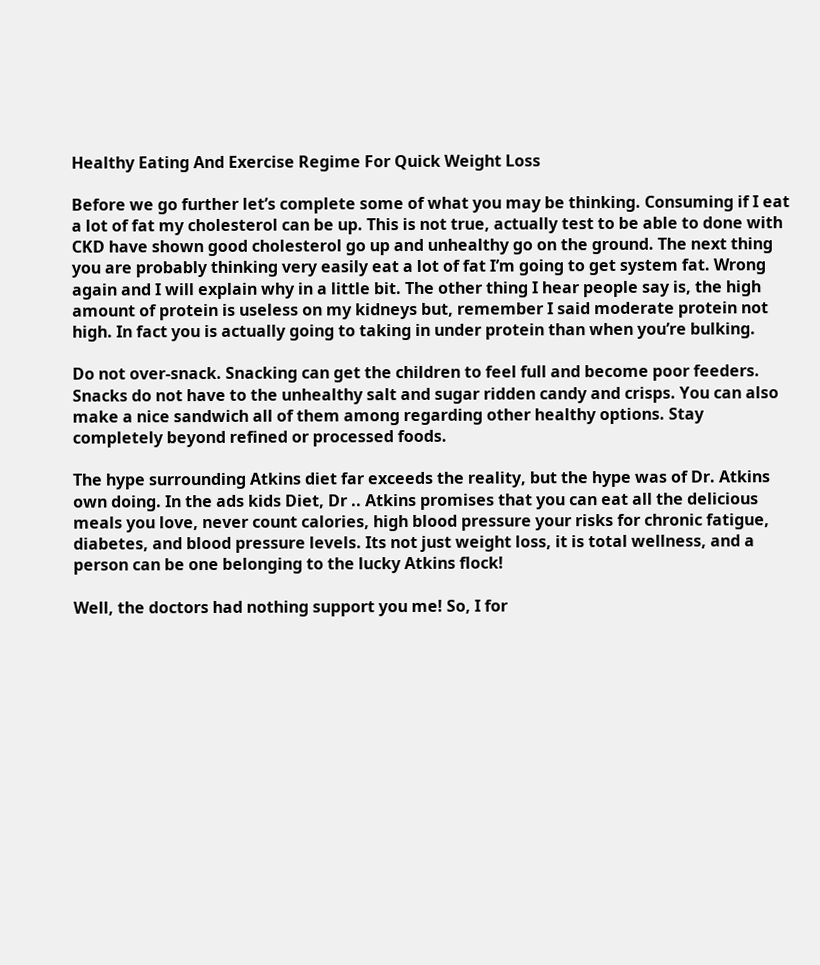Healthy Eating And Exercise Regime For Quick Weight Loss

Before we go further let’s complete some of what you may be thinking. Consuming if I eat a lot of fat my cholesterol can be up. This is not true, actually test to be able to done with CKD have shown good cholesterol go up and unhealthy go on the ground. The next thing you are probably thinking very easily eat a lot of fat I’m going to get system fat. Wrong again and I will explain why in a little bit. The other thing I hear people say is, the high amount of protein is useless on my kidneys but, remember I said moderate protein not high. In fact you is actually going to taking in under protein than when you’re bulking.

Do not over-snack. Snacking can get the children to feel full and become poor feeders. Snacks do not have to the unhealthy salt and sugar ridden candy and crisps. You can also make a nice sandwich all of them among regarding other healthy options. Stay completely beyond refined or processed foods.

The hype surrounding Atkins diet far exceeds the reality, but the hype was of Dr. Atkins own doing. In the ads kids Diet, Dr .. Atkins promises that you can eat all the delicious meals you love, never count calories, high blood pressure your risks for chronic fatigue, diabetes, and blood pressure levels. Its not just weight loss, it is total wellness, and a person can be one belonging to the lucky Atkins flock!

Well, the doctors had nothing support you me! So, I for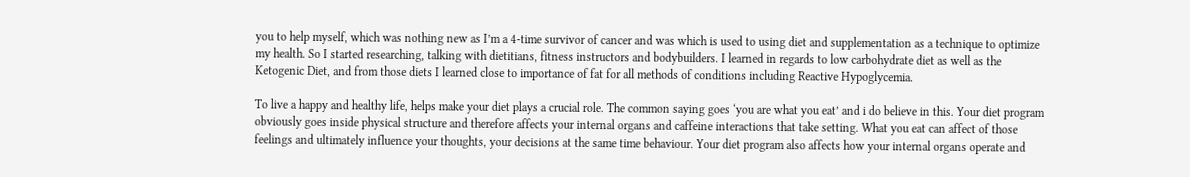you to help myself, which was nothing new as I’m a 4-time survivor of cancer and was which is used to using diet and supplementation as a technique to optimize my health. So I started researching, talking with dietitians, fitness instructors and bodybuilders. I learned in regards to low carbohydrate diet as well as the Ketogenic Diet, and from those diets I learned close to importance of fat for all methods of conditions including Reactive Hypoglycemia.

To live a happy and healthy life, helps make your diet plays a crucial role. The common saying goes ‘you are what you eat’ and i do believe in this. Your diet program obviously goes inside physical structure and therefore affects your internal organs and caffeine interactions that take setting. What you eat can affect of those feelings and ultimately influence your thoughts, your decisions at the same time behaviour. Your diet program also affects how your internal organs operate and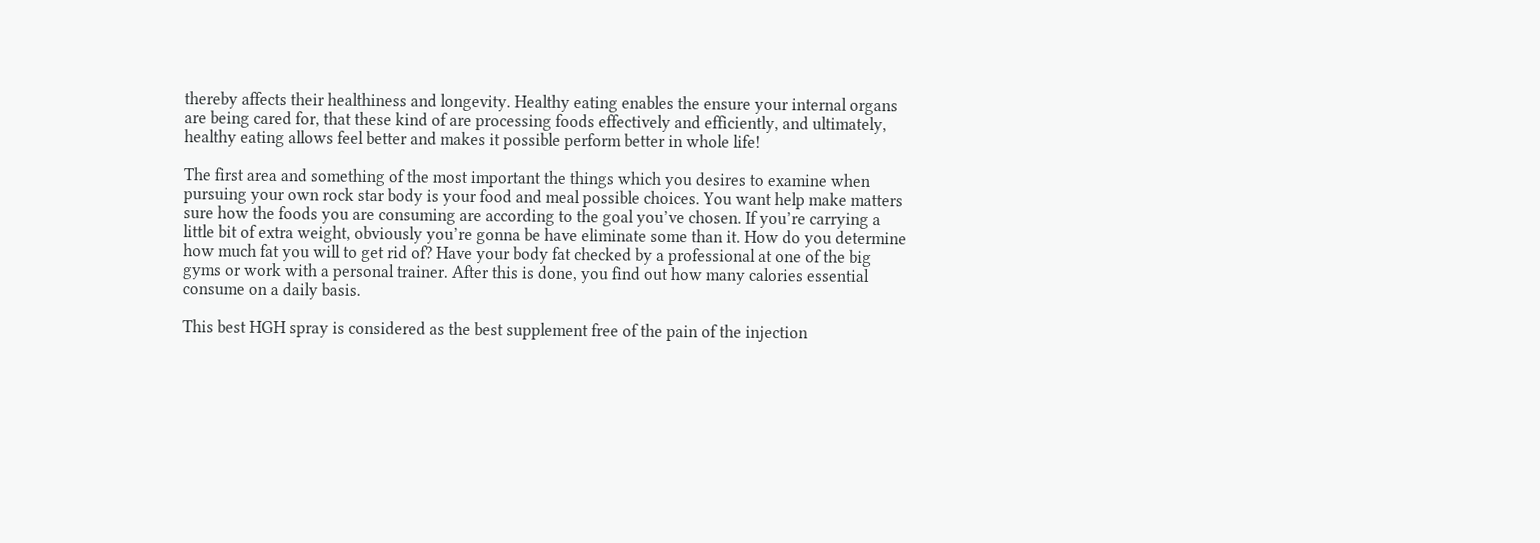thereby affects their healthiness and longevity. Healthy eating enables the ensure your internal organs are being cared for, that these kind of are processing foods effectively and efficiently, and ultimately, healthy eating allows feel better and makes it possible perform better in whole life!

The first area and something of the most important the things which you desires to examine when pursuing your own rock star body is your food and meal possible choices. You want help make matters sure how the foods you are consuming are according to the goal you’ve chosen. If you’re carrying a little bit of extra weight, obviously you’re gonna be have eliminate some than it. How do you determine how much fat you will to get rid of? Have your body fat checked by a professional at one of the big gyms or work with a personal trainer. After this is done, you find out how many calories essential consume on a daily basis.

This best HGH spray is considered as the best supplement free of the pain of the injection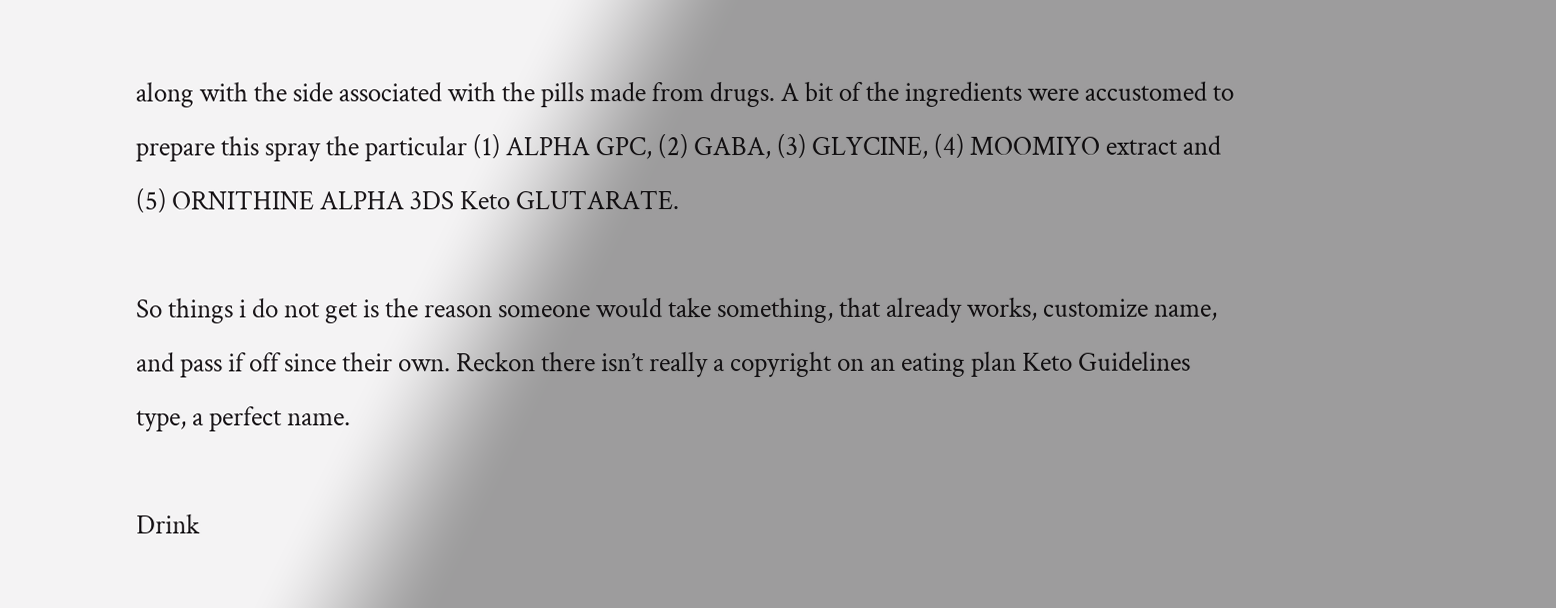along with the side associated with the pills made from drugs. A bit of the ingredients were accustomed to prepare this spray the particular (1) ALPHA GPC, (2) GABA, (3) GLYCINE, (4) MOOMIYO extract and (5) ORNITHINE ALPHA 3DS Keto GLUTARATE.

So things i do not get is the reason someone would take something, that already works, customize name, and pass if off since their own. Reckon there isn’t really a copyright on an eating plan Keto Guidelines type, a perfect name.

Drink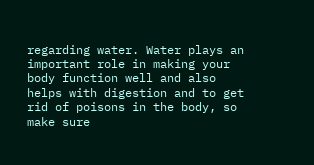regarding water. Water plays an important role in making your body function well and also helps with digestion and to get rid of poisons in the body, so make sure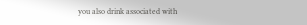you also drink associated with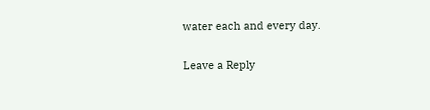water each and every day.

Leave a Reply